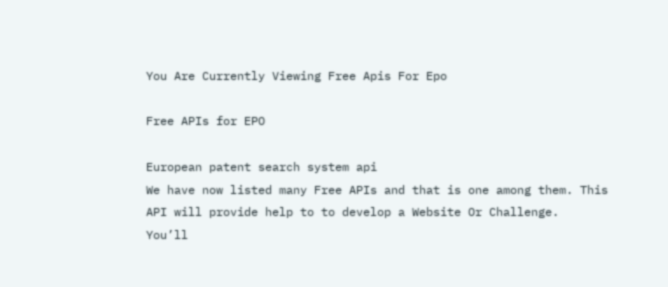You Are Currently Viewing Free Apis For Epo

Free APIs for EPO

European patent search system api
We have now listed many Free APIs and that is one among them. This API will provide help to to develop a Website Or Challenge.
You’ll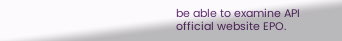be able to examine API official website EPO.